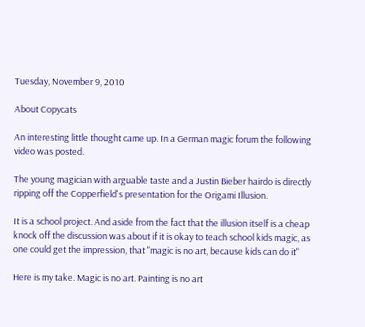Tuesday, November 9, 2010

About Copycats

An interesting little thought came up. In a German magic forum the following video was posted.

The young magician with arguable taste and a Justin Bieber hairdo is directly ripping off the Copperfield's presentation for the Origami Illusion.

It is a school project. And aside from the fact that the illusion itself is a cheap knock off the discussion was about if it is okay to teach school kids magic, as one could get the impression, that "magic is no art, because kids can do it"

Here is my take. Magic is no art. Painting is no art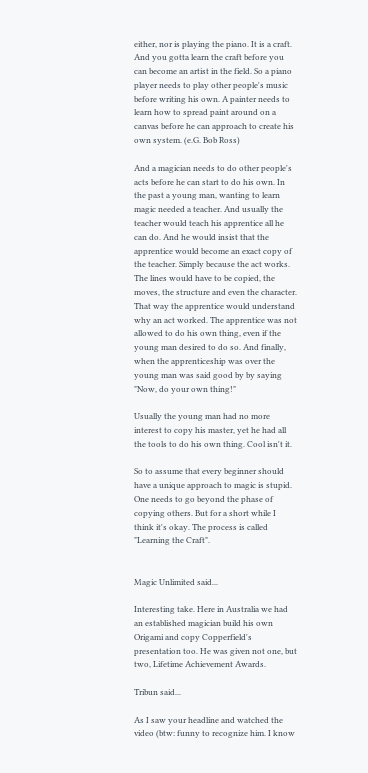either, nor is playing the piano. It is a craft. And you gotta learn the craft before you can become an artist in the field. So a piano player needs to play other people's music before writing his own. A painter needs to learn how to spread paint around on a canvas before he can approach to create his own system. (e.G. Bob Ross)

And a magician needs to do other people's acts before he can start to do his own. In the past a young man, wanting to learn magic needed a teacher. And usually the teacher would teach his apprentice all he can do. And he would insist that the apprentice would become an exact copy of the teacher. Simply because the act works. The lines would have to be copied, the moves, the structure and even the character. That way the apprentice would understand why an act worked. The apprentice was not allowed to do his own thing, even if the young man desired to do so. And finally, when the apprenticeship was over the young man was said good by by saying "Now, do your own thing!"

Usually the young man had no more interest to copy his master, yet he had all the tools to do his own thing. Cool isn't it.

So to assume that every beginner should have a unique approach to magic is stupid. One needs to go beyond the phase of copying others. But for a short while I think it's okay. The process is called "Learning the Craft".


Magic Unlimited said...

Interesting take. Here in Australia we had an established magician build his own Origami and copy Copperfield's presentation too. He was given not one, but two, Lifetime Achievement Awards.

Tribun said...

As I saw your headline and watched the video (btw: funny to recognize him. I know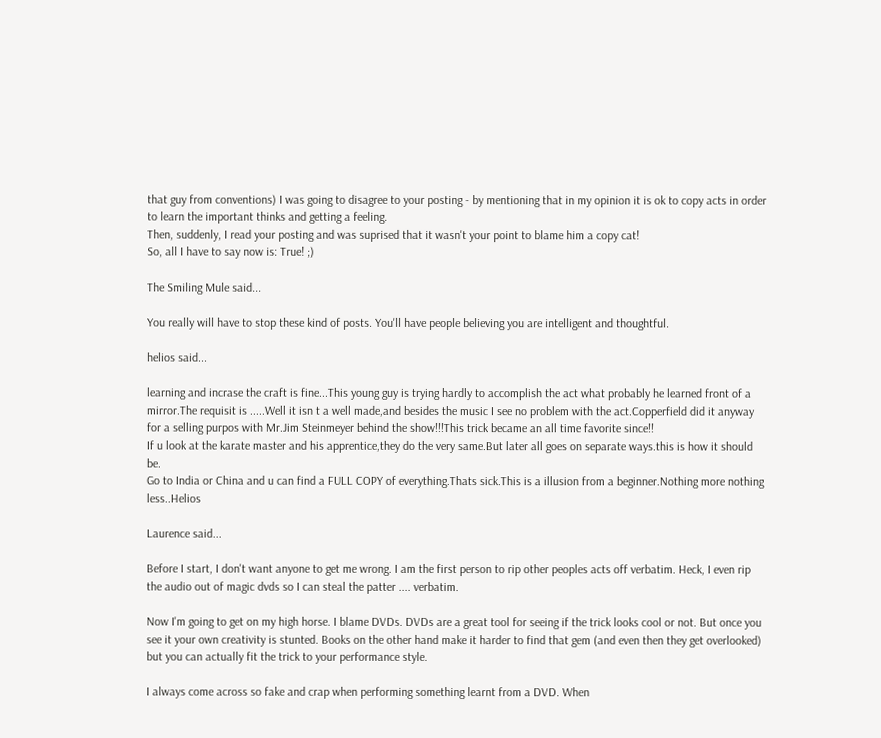that guy from conventions) I was going to disagree to your posting - by mentioning that in my opinion it is ok to copy acts in order to learn the important thinks and getting a feeling.
Then, suddenly, I read your posting and was suprised that it wasn't your point to blame him a copy cat!
So, all I have to say now is: True! ;)

The Smiling Mule said...

You really will have to stop these kind of posts. You'll have people believing you are intelligent and thoughtful.

helios said...

learning and incrase the craft is fine...This young guy is trying hardly to accomplish the act what probably he learned front of a mirror.The requisit is .....Well it isn t a well made,and besides the music I see no problem with the act.Copperfield did it anyway for a selling purpos with Mr.Jim Steinmeyer behind the show!!!This trick became an all time favorite since!!
If u look at the karate master and his apprentice,they do the very same.But later all goes on separate ways.this is how it should be.
Go to India or China and u can find a FULL COPY of everything.Thats sick.This is a illusion from a beginner.Nothing more nothing less..Helios

Laurence said...

Before I start, I don't want anyone to get me wrong. I am the first person to rip other peoples acts off verbatim. Heck, I even rip the audio out of magic dvds so I can steal the patter .... verbatim.

Now I'm going to get on my high horse. I blame DVDs. DVDs are a great tool for seeing if the trick looks cool or not. But once you see it your own creativity is stunted. Books on the other hand make it harder to find that gem (and even then they get overlooked) but you can actually fit the trick to your performance style.

I always come across so fake and crap when performing something learnt from a DVD. When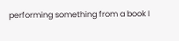performing something from a book I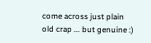come across just plain old crap ... but genuine :)